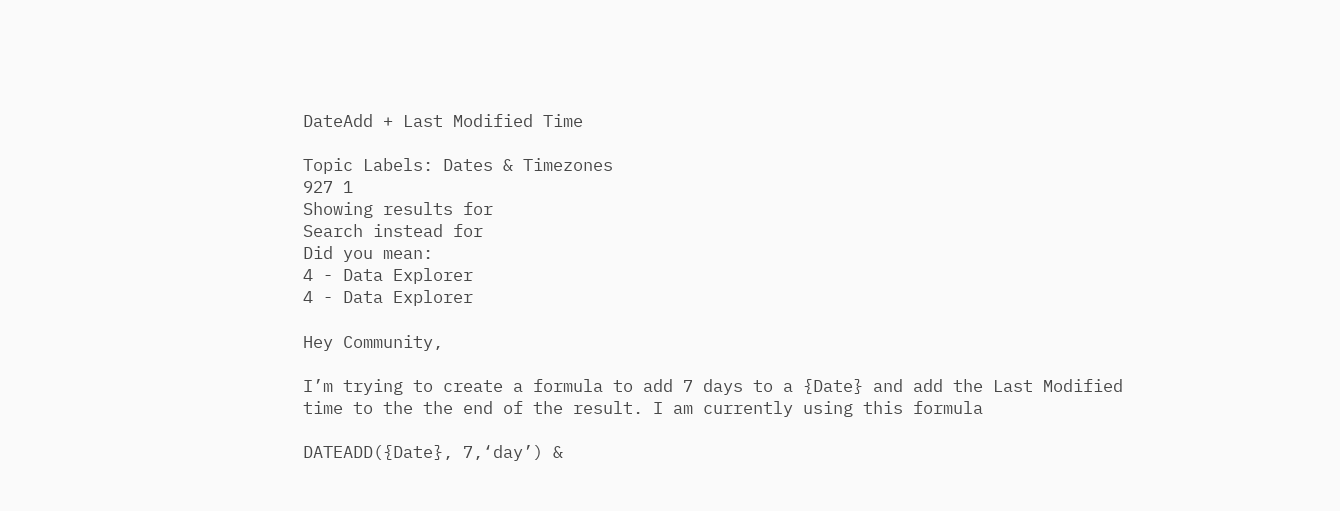DateAdd + Last Modified Time

Topic Labels: Dates & Timezones
927 1
Showing results for
Search instead for
Did you mean:
4 - Data Explorer
4 - Data Explorer

Hey Community,

I’m trying to create a formula to add 7 days to a {Date} and add the Last Modified time to the the end of the result. I am currently using this formula

DATEADD({Date}, 7,‘day’) &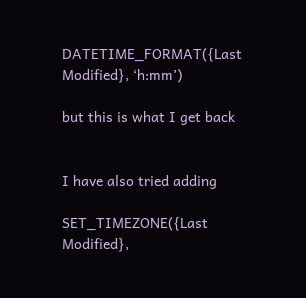DATETIME_FORMAT({Last Modified}, ‘h:mm’)

but this is what I get back


I have also tried adding

SET_TIMEZONE({Last Modified},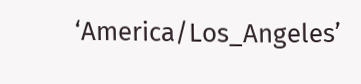‘America/Los_Angeles’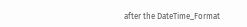after the DateTime_Format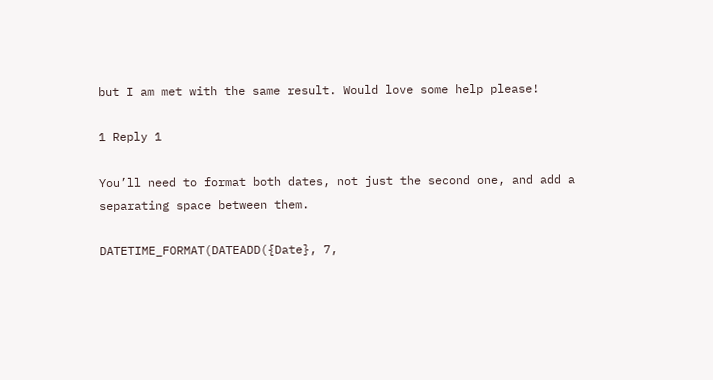but I am met with the same result. Would love some help please!

1 Reply 1

You’ll need to format both dates, not just the second one, and add a separating space between them.

DATETIME_FORMAT(DATEADD({Date}, 7,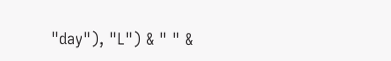"day"), "L") & " " &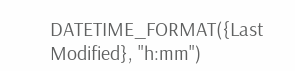DATETIME_FORMAT({Last Modified}, "h:mm")